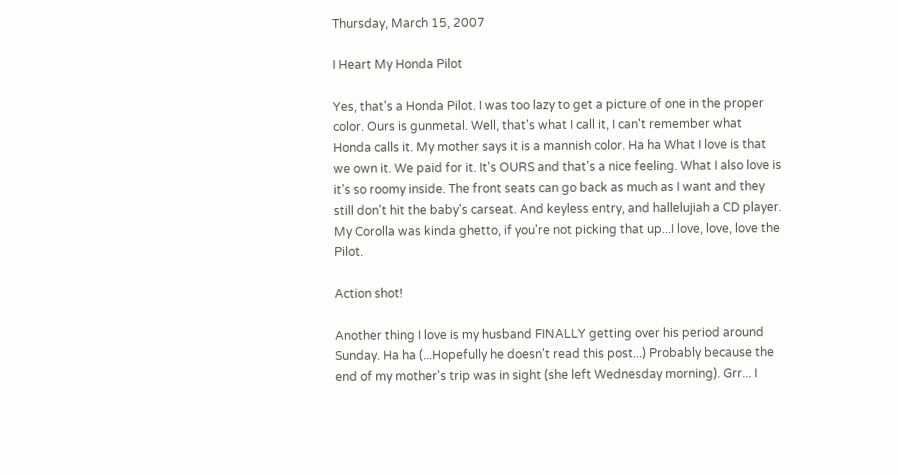Thursday, March 15, 2007

I Heart My Honda Pilot

Yes, that's a Honda Pilot. I was too lazy to get a picture of one in the proper color. Ours is gunmetal. Well, that's what I call it, I can't remember what Honda calls it. My mother says it is a mannish color. Ha ha What I love is that we own it. We paid for it. It's OURS and that's a nice feeling. What I also love is it's so roomy inside. The front seats can go back as much as I want and they still don't hit the baby's carseat. And keyless entry, and hallelujiah a CD player. My Corolla was kinda ghetto, if you're not picking that up...I love, love, love the Pilot.

Action shot!

Another thing I love is my husband FINALLY getting over his period around Sunday. Ha ha (...Hopefully he doesn't read this post...) Probably because the end of my mother's trip was in sight (she left Wednesday morning). Grr... I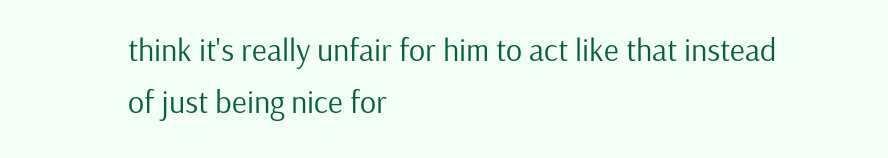think it's really unfair for him to act like that instead of just being nice for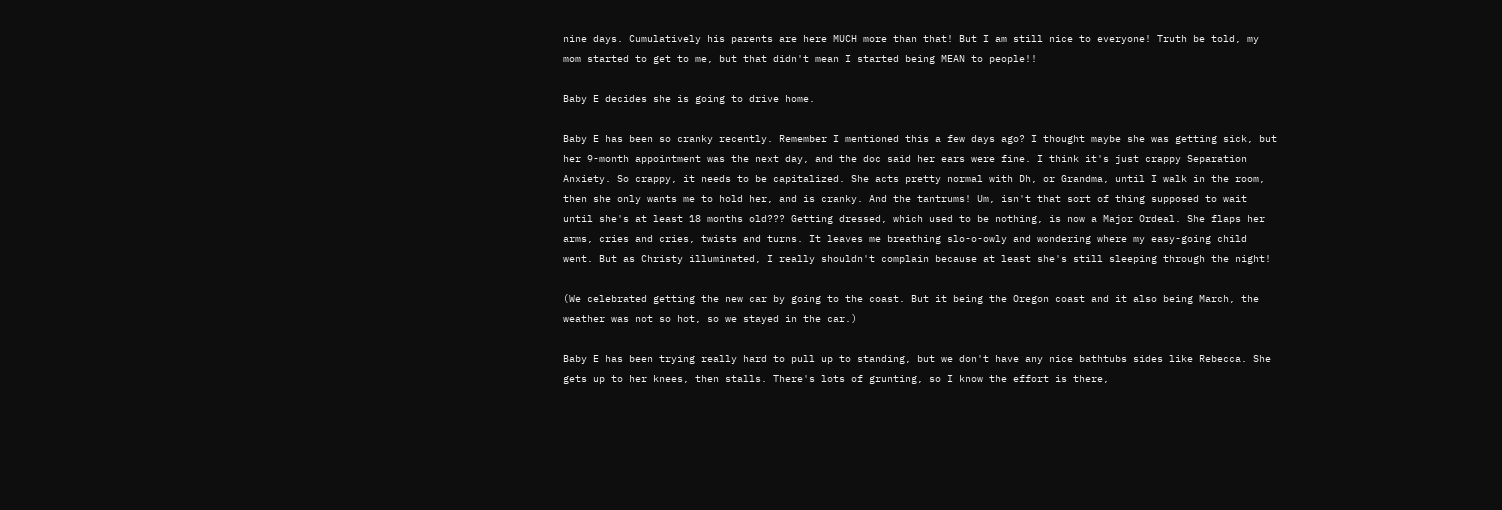nine days. Cumulatively his parents are here MUCH more than that! But I am still nice to everyone! Truth be told, my mom started to get to me, but that didn't mean I started being MEAN to people!!

Baby E decides she is going to drive home.

Baby E has been so cranky recently. Remember I mentioned this a few days ago? I thought maybe she was getting sick, but her 9-month appointment was the next day, and the doc said her ears were fine. I think it's just crappy Separation Anxiety. So crappy, it needs to be capitalized. She acts pretty normal with Dh, or Grandma, until I walk in the room, then she only wants me to hold her, and is cranky. And the tantrums! Um, isn't that sort of thing supposed to wait until she's at least 18 months old??? Getting dressed, which used to be nothing, is now a Major Ordeal. She flaps her arms, cries and cries, twists and turns. It leaves me breathing slo-o-owly and wondering where my easy-going child went. But as Christy illuminated, I really shouldn't complain because at least she's still sleeping through the night!

(We celebrated getting the new car by going to the coast. But it being the Oregon coast and it also being March, the weather was not so hot, so we stayed in the car.)

Baby E has been trying really hard to pull up to standing, but we don't have any nice bathtubs sides like Rebecca. She gets up to her knees, then stalls. There's lots of grunting, so I know the effort is there,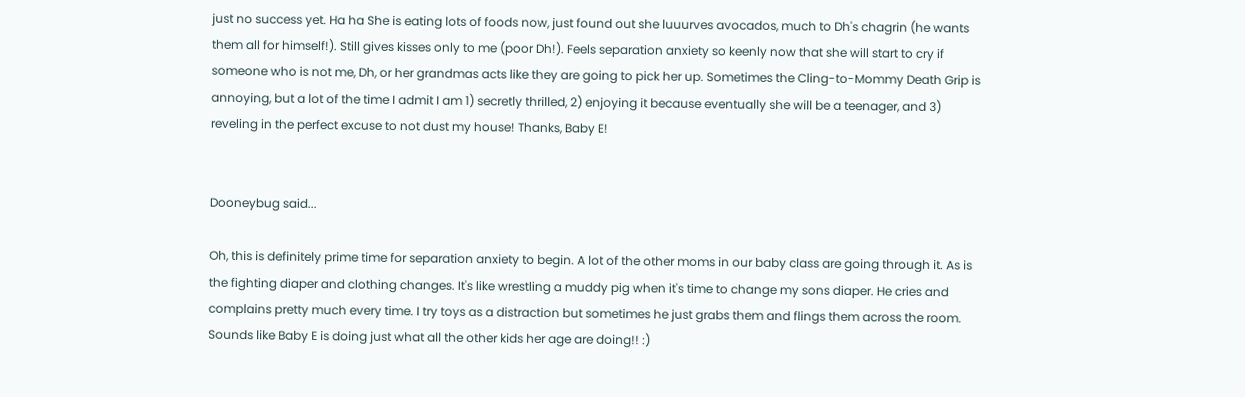just no success yet. Ha ha She is eating lots of foods now, just found out she luuurves avocados, much to Dh's chagrin (he wants them all for himself!). Still gives kisses only to me (poor Dh!). Feels separation anxiety so keenly now that she will start to cry if someone who is not me, Dh, or her grandmas acts like they are going to pick her up. Sometimes the Cling-to-Mommy Death Grip is annoying, but a lot of the time I admit I am 1) secretly thrilled, 2) enjoying it because eventually she will be a teenager, and 3) reveling in the perfect excuse to not dust my house! Thanks, Baby E!


Dooneybug said...

Oh, this is definitely prime time for separation anxiety to begin. A lot of the other moms in our baby class are going through it. As is the fighting diaper and clothing changes. It's like wrestling a muddy pig when it's time to change my sons diaper. He cries and complains pretty much every time. I try toys as a distraction but sometimes he just grabs them and flings them across the room. Sounds like Baby E is doing just what all the other kids her age are doing!! :)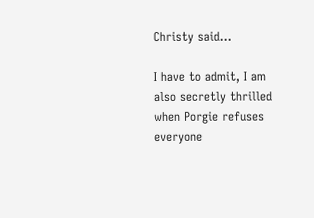Christy said...

I have to admit, I am also secretly thrilled when Porgie refuses everyone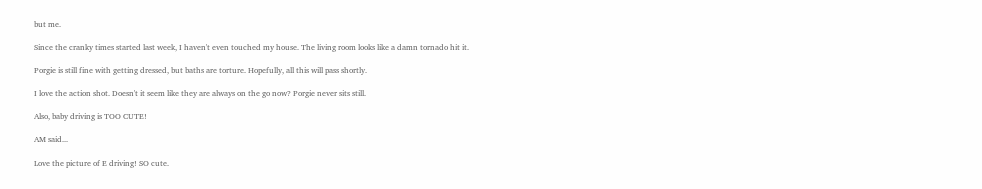but me.

Since the cranky times started last week, I haven't even touched my house. The living room looks like a damn tornado hit it.

Porgie is still fine with getting dressed, but baths are torture. Hopefully, all this will pass shortly.

I love the action shot. Doesn't it seem like they are always on the go now? Porgie never sits still.

Also, baby driving is TOO CUTE!

AM said...

Love the picture of E driving! SO cute.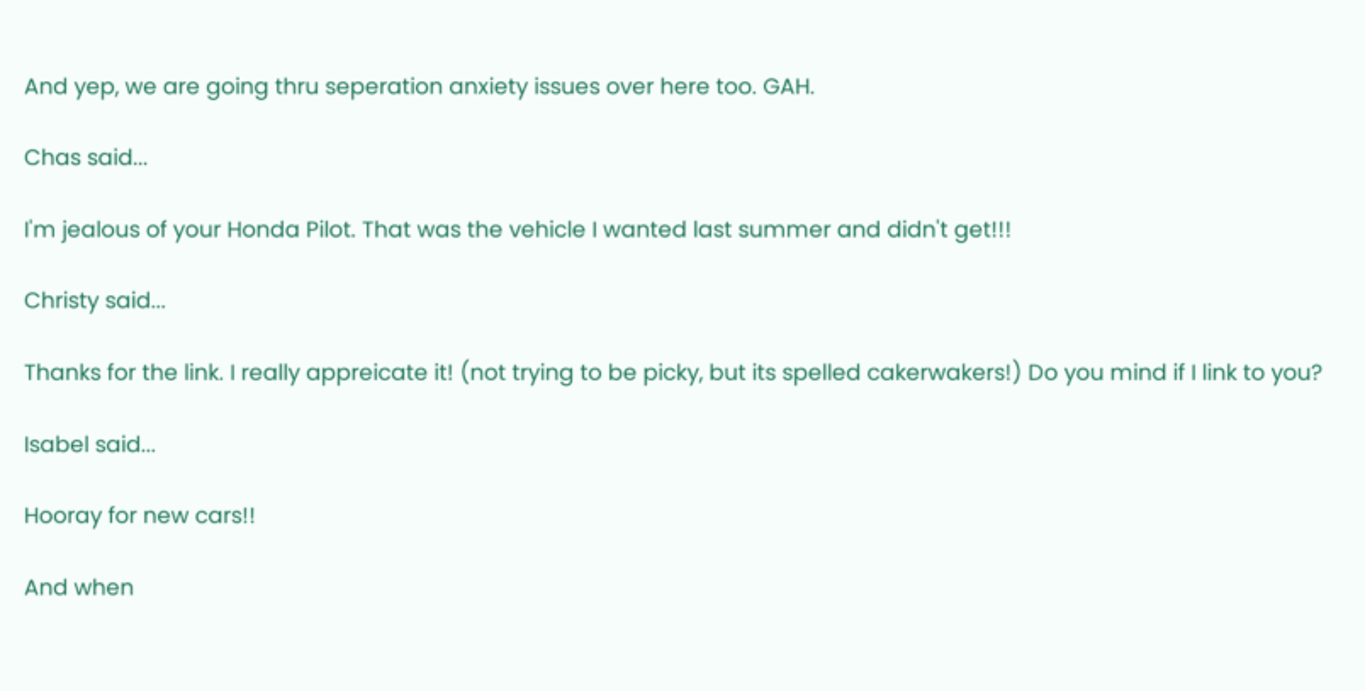And yep, we are going thru seperation anxiety issues over here too. GAH.

Chas said...

I'm jealous of your Honda Pilot. That was the vehicle I wanted last summer and didn't get!!!

Christy said...

Thanks for the link. I really appreicate it! (not trying to be picky, but its spelled cakerwakers!) Do you mind if I link to you?

Isabel said...

Hooray for new cars!!

And when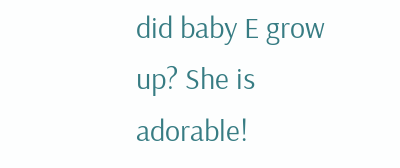did baby E grow up? She is adorable!